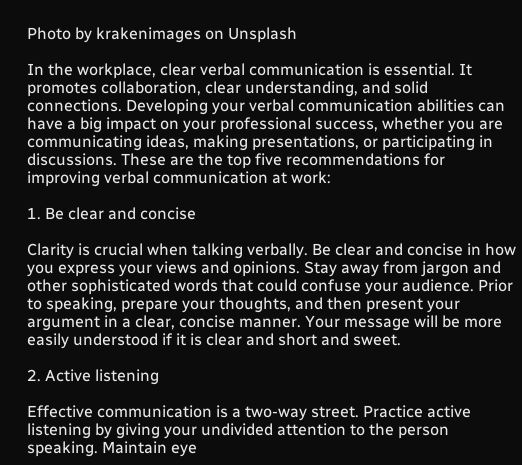Photo by krakenimages on Unsplash

In the workplace, clear verbal communication is essential. It promotes collaboration, clear understanding, and solid connections. Developing your verbal communication abilities can have a big impact on your professional success, whether you are communicating ideas, making presentations, or participating in discussions. These are the top five recommendations for improving verbal communication at work:

1. Be clear and concise

Clarity is crucial when talking verbally. Be clear and concise in how you express your views and opinions. Stay away from jargon and other sophisticated words that could confuse your audience. Prior to speaking, prepare your thoughts, and then present your argument in a clear, concise manner. Your message will be more easily understood if it is clear and short and sweet.

2. Active listening

Effective communication is a two-way street. Practice active listening by giving your undivided attention to the person speaking. Maintain eye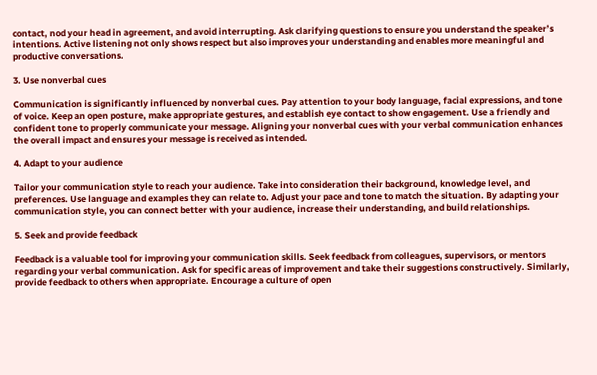contact, nod your head in agreement, and avoid interrupting. Ask clarifying questions to ensure you understand the speaker’s intentions. Active listening not only shows respect but also improves your understanding and enables more meaningful and productive conversations.

3. Use nonverbal cues

Communication is significantly influenced by nonverbal cues. Pay attention to your body language, facial expressions, and tone of voice. Keep an open posture, make appropriate gestures, and establish eye contact to show engagement. Use a friendly and confident tone to properly communicate your message. Aligning your nonverbal cues with your verbal communication enhances the overall impact and ensures your message is received as intended.

4. Adapt to your audience

Tailor your communication style to reach your audience. Take into consideration their background, knowledge level, and preferences. Use language and examples they can relate to. Adjust your pace and tone to match the situation. By adapting your communication style, you can connect better with your audience, increase their understanding, and build relationships.

5. Seek and provide feedback

Feedback is a valuable tool for improving your communication skills. Seek feedback from colleagues, supervisors, or mentors regarding your verbal communication. Ask for specific areas of improvement and take their suggestions constructively. Similarly, provide feedback to others when appropriate. Encourage a culture of open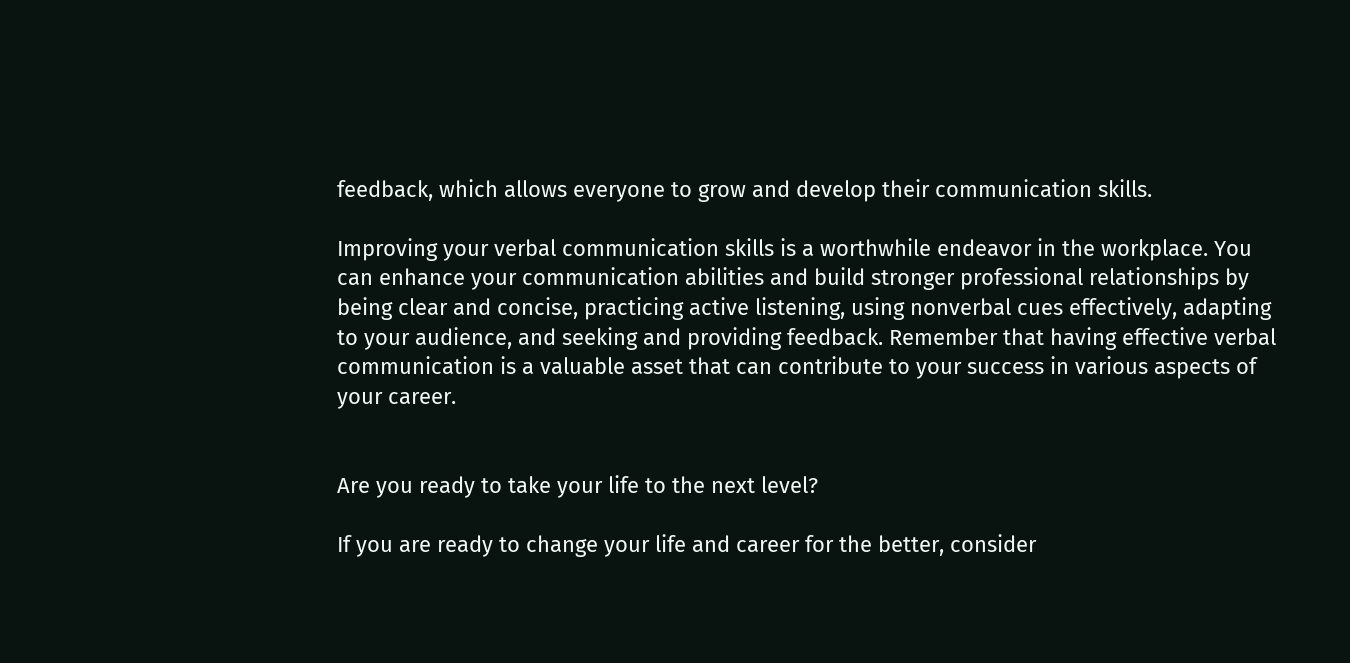feedback, which allows everyone to grow and develop their communication skills.

Improving your verbal communication skills is a worthwhile endeavor in the workplace. You can enhance your communication abilities and build stronger professional relationships by being clear and concise, practicing active listening, using nonverbal cues effectively, adapting to your audience, and seeking and providing feedback. Remember that having effective verbal communication is a valuable asset that can contribute to your success in various aspects of your career.


Are you ready to take your life to the next level?

If you are ready to change your life and career for the better, consider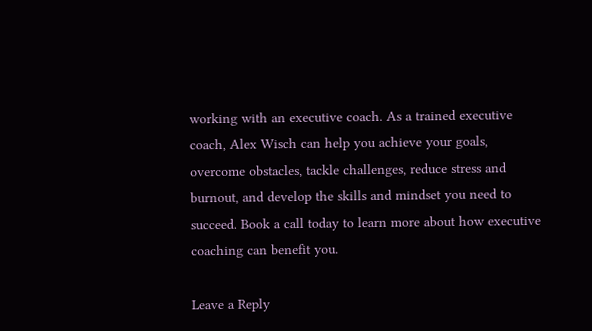working with an executive coach. As a trained executive coach, Alex Wisch can help you achieve your goals, overcome obstacles, tackle challenges, reduce stress and burnout, and develop the skills and mindset you need to succeed. Book a call today to learn more about how executive coaching can benefit you.

Leave a Reply